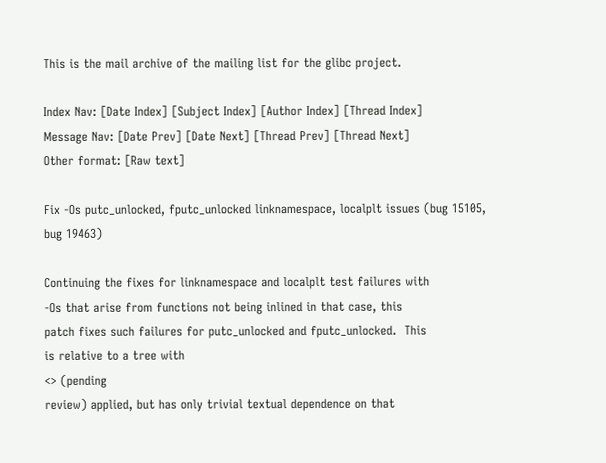This is the mail archive of the mailing list for the glibc project.

Index Nav: [Date Index] [Subject Index] [Author Index] [Thread Index]
Message Nav: [Date Prev] [Date Next] [Thread Prev] [Thread Next]
Other format: [Raw text]

Fix -Os putc_unlocked, fputc_unlocked linknamespace, localplt issues (bug 15105, bug 19463)

Continuing the fixes for linknamespace and localplt test failures with
-Os that arise from functions not being inlined in that case, this
patch fixes such failures for putc_unlocked and fputc_unlocked.  This
is relative to a tree with
<> (pending
review) applied, but has only trivial textual dependence on that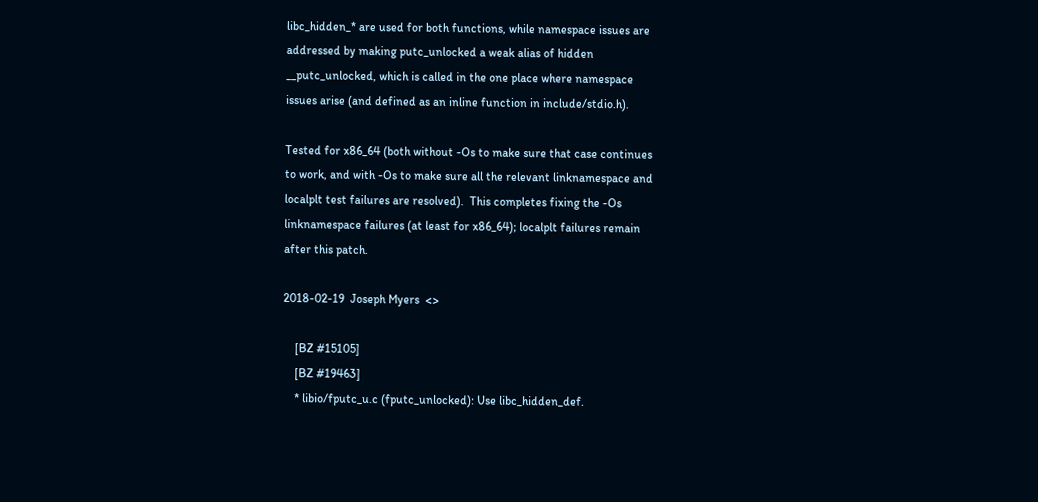libc_hidden_* are used for both functions, while namespace issues are
addressed by making putc_unlocked a weak alias of hidden
__putc_unlocked, which is called in the one place where namespace
issues arise (and defined as an inline function in include/stdio.h).

Tested for x86_64 (both without -Os to make sure that case continues
to work, and with -Os to make sure all the relevant linknamespace and
localplt test failures are resolved).  This completes fixing the -Os
linknamespace failures (at least for x86_64); localplt failures remain
after this patch.

2018-02-19  Joseph Myers  <>

    [BZ #15105]
    [BZ #19463]
    * libio/fputc_u.c (fputc_unlocked): Use libc_hidden_def.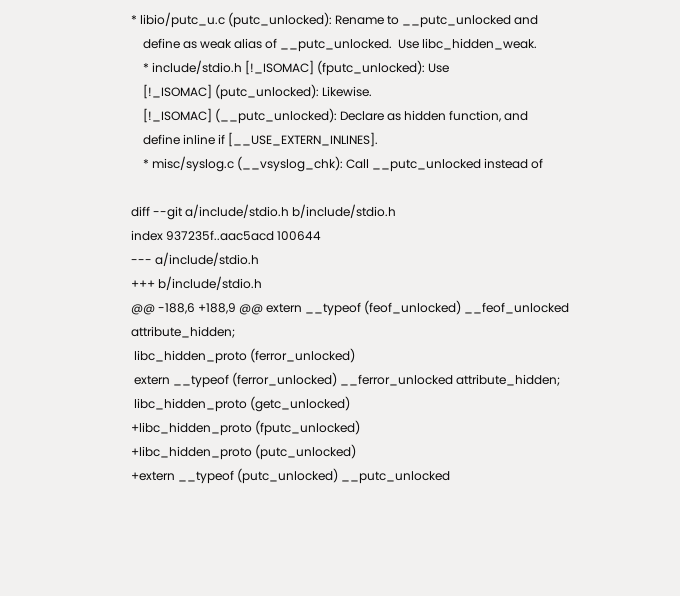* libio/putc_u.c (putc_unlocked): Rename to __putc_unlocked and
    define as weak alias of __putc_unlocked.  Use libc_hidden_weak.
    * include/stdio.h [!_ISOMAC] (fputc_unlocked): Use
    [!_ISOMAC] (putc_unlocked): Likewise.
    [!_ISOMAC] (__putc_unlocked): Declare as hidden function, and
    define inline if [__USE_EXTERN_INLINES].
    * misc/syslog.c (__vsyslog_chk): Call __putc_unlocked instead of

diff --git a/include/stdio.h b/include/stdio.h
index 937235f..aac5acd 100644
--- a/include/stdio.h
+++ b/include/stdio.h
@@ -188,6 +188,9 @@ extern __typeof (feof_unlocked) __feof_unlocked attribute_hidden;
 libc_hidden_proto (ferror_unlocked)
 extern __typeof (ferror_unlocked) __ferror_unlocked attribute_hidden;
 libc_hidden_proto (getc_unlocked)
+libc_hidden_proto (fputc_unlocked)
+libc_hidden_proto (putc_unlocked)
+extern __typeof (putc_unlocked) __putc_unlocked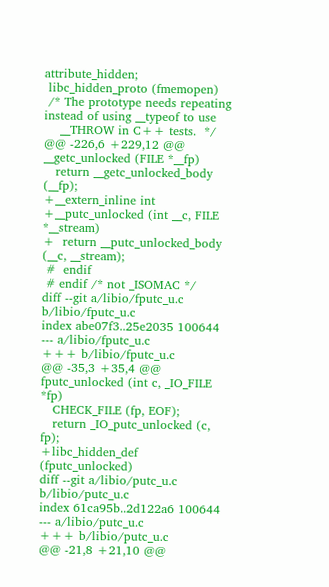attribute_hidden;
 libc_hidden_proto (fmemopen)
 /* The prototype needs repeating instead of using __typeof to use
    __THROW in C++ tests.  */
@@ -226,6 +229,12 @@ __getc_unlocked (FILE *__fp)
   return __getc_unlocked_body (__fp);
+__extern_inline int
+__putc_unlocked (int __c, FILE *__stream)
+  return __putc_unlocked_body (__c, __stream);
 #  endif
 # endif /* not _ISOMAC */
diff --git a/libio/fputc_u.c b/libio/fputc_u.c
index abe07f3..25e2035 100644
--- a/libio/fputc_u.c
+++ b/libio/fputc_u.c
@@ -35,3 +35,4 @@ fputc_unlocked (int c, _IO_FILE *fp)
   CHECK_FILE (fp, EOF);
   return _IO_putc_unlocked (c, fp);
+libc_hidden_def (fputc_unlocked)
diff --git a/libio/putc_u.c b/libio/putc_u.c
index 61ca95b..2d122a6 100644
--- a/libio/putc_u.c
+++ b/libio/putc_u.c
@@ -21,8 +21,10 @@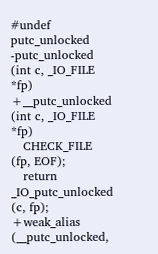#undef putc_unlocked
-putc_unlocked (int c, _IO_FILE *fp)
+__putc_unlocked (int c, _IO_FILE *fp)
   CHECK_FILE (fp, EOF);
   return _IO_putc_unlocked (c, fp);
+weak_alias (__putc_unlocked,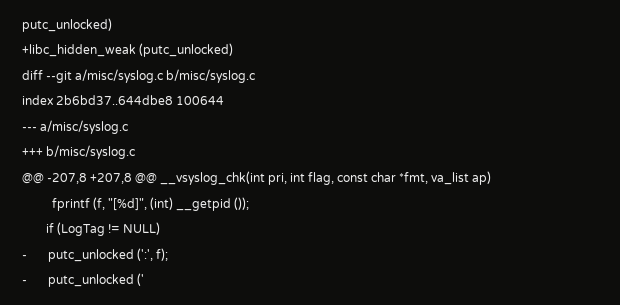putc_unlocked)
+libc_hidden_weak (putc_unlocked)
diff --git a/misc/syslog.c b/misc/syslog.c
index 2b6bd37..644dbe8 100644
--- a/misc/syslog.c
+++ b/misc/syslog.c
@@ -207,8 +207,8 @@ __vsyslog_chk(int pri, int flag, const char *fmt, va_list ap)
          fprintf (f, "[%d]", (int) __getpid ());
        if (LogTag != NULL)
-       putc_unlocked (':', f);
-       putc_unlocked ('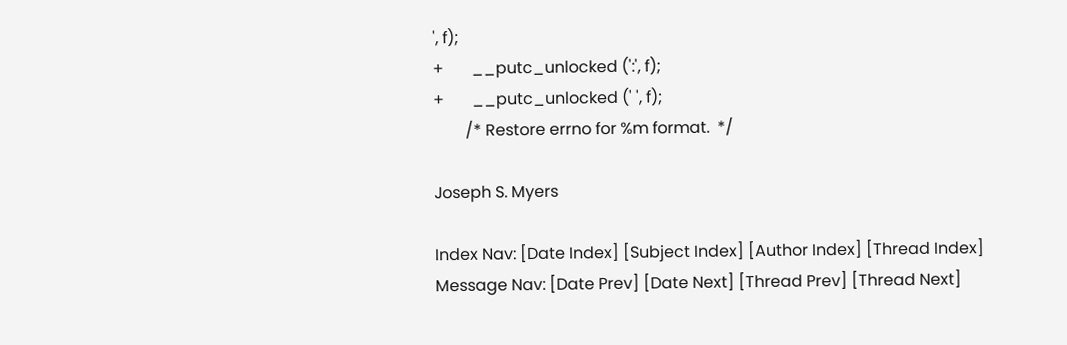', f);
+       __putc_unlocked (':', f);
+       __putc_unlocked (' ', f);
        /* Restore errno for %m format.  */

Joseph S. Myers

Index Nav: [Date Index] [Subject Index] [Author Index] [Thread Index]
Message Nav: [Date Prev] [Date Next] [Thread Prev] [Thread Next]